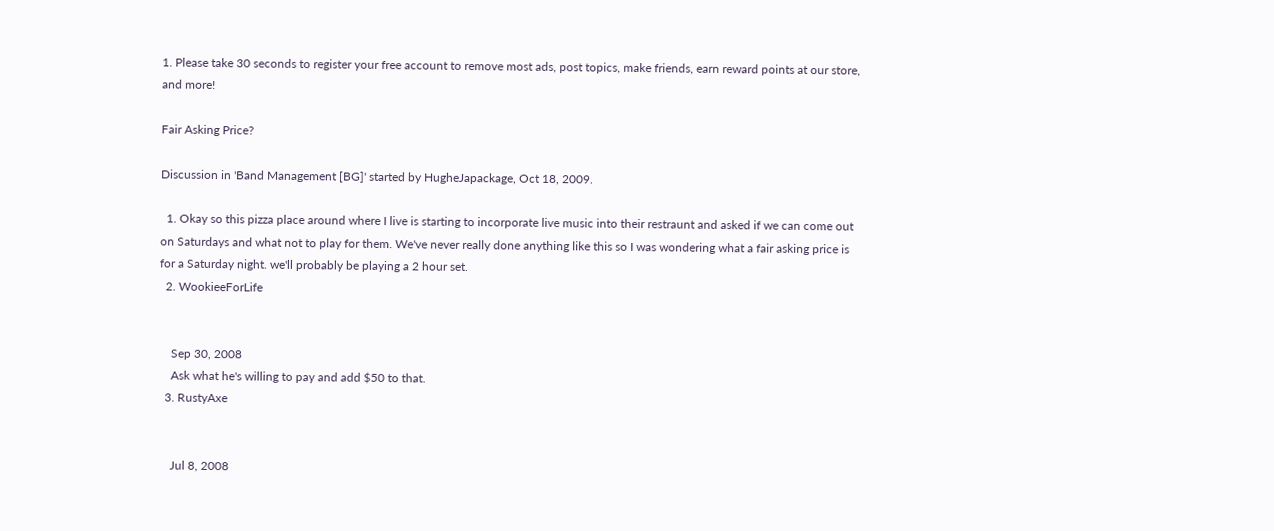1. Please take 30 seconds to register your free account to remove most ads, post topics, make friends, earn reward points at our store, and more!

Fair Asking Price?

Discussion in 'Band Management [BG]' started by HugheJapackage, Oct 18, 2009.

  1. Okay so this pizza place around where I live is starting to incorporate live music into their restraunt and asked if we can come out on Saturdays and what not to play for them. We've never really done anything like this so I was wondering what a fair asking price is for a Saturday night. we'll probably be playing a 2 hour set.
  2. WookieeForLife


    Sep 30, 2008
    Ask what he's willing to pay and add $50 to that.
  3. RustyAxe


    Jul 8, 2008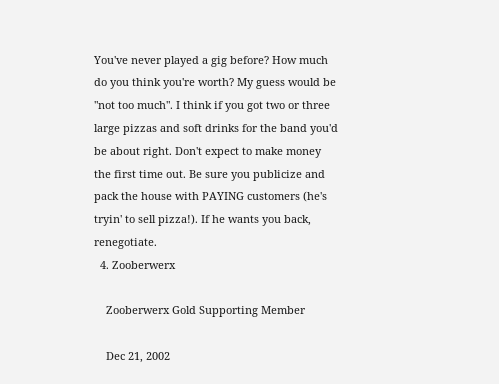You've never played a gig before? How much do you think you're worth? My guess would be "not too much". I think if you got two or three large pizzas and soft drinks for the band you'd be about right. Don't expect to make money the first time out. Be sure you publicize and pack the house with PAYING customers (he's tryin' to sell pizza!). If he wants you back, renegotiate.
  4. Zooberwerx

    Zooberwerx Gold Supporting Member

    Dec 21, 2002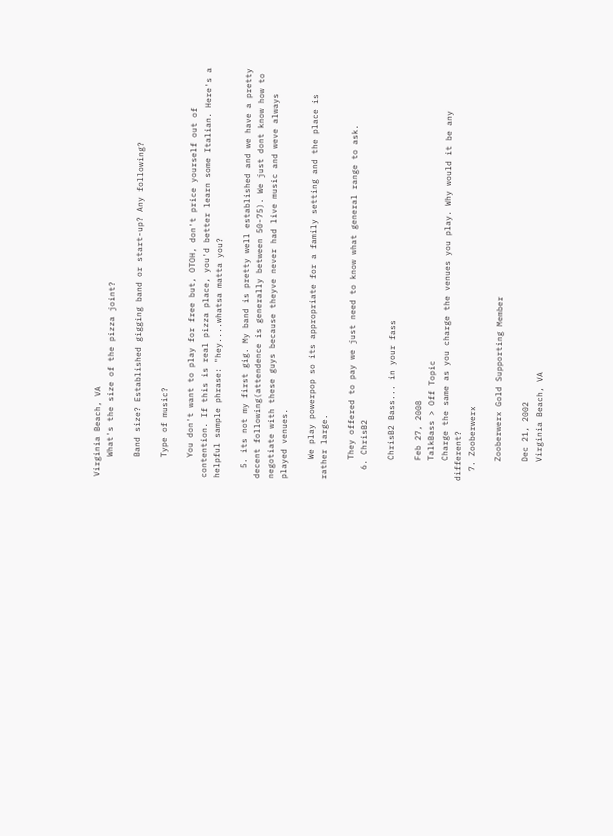Virginia Beach, VA
    What's the size of the pizza joint?

    Band size? Established gigging band or start-up? Any following?

    Type of music?

    You don't want to play for free but, OTOH, don't price yourself out of contention. If this is real pizza place, you'd better learn some Italian. Here's a helpful sample phrase: "hey....whatsa matta you?

  5. its not my first gig. My band is pretty well established and we have a pretty decent following(attendence is generally between 50-75). We just dont know how to negotiate with these guys because theyve never had live music and weve always played venues.

    We play powerpop so its appropriate for a family setting and the place is rather large.

    They offered to pay we just need to know what general range to ask.
  6. ChrisB2

    ChrisB2 Bass... in your fass

    Feb 27, 2008
    TalkBass > Off Topic
    Charge the same as you charge the venues you play. Why would it be any different?
  7. Zooberwerx

    Zooberwerx Gold Supporting Member

    Dec 21, 2002
    Virginia Beach, VA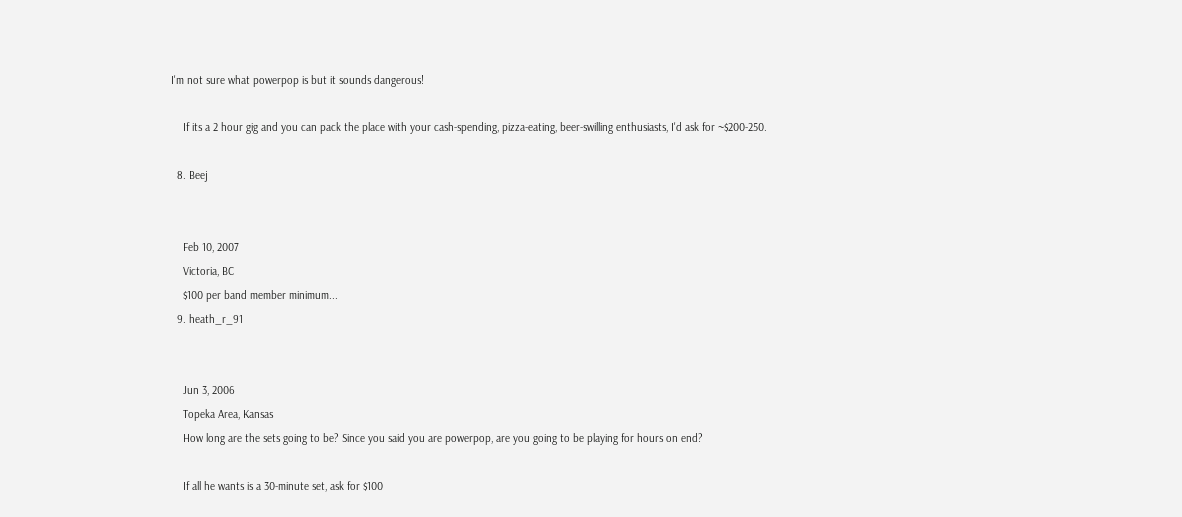I'm not sure what powerpop is but it sounds dangerous!

    If its a 2 hour gig and you can pack the place with your cash-spending, pizza-eating, beer-swilling enthusiasts, I'd ask for ~$200-250.

  8. Beej


    Feb 10, 2007
    Victoria, BC
    $100 per band member minimum...
  9. heath_r_91


    Jun 3, 2006
    Topeka Area, Kansas
    How long are the sets going to be? Since you said you are powerpop, are you going to be playing for hours on end?

    If all he wants is a 30-minute set, ask for $100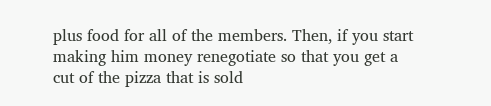plus food for all of the members. Then, if you start making him money renegotiate so that you get a cut of the pizza that is sold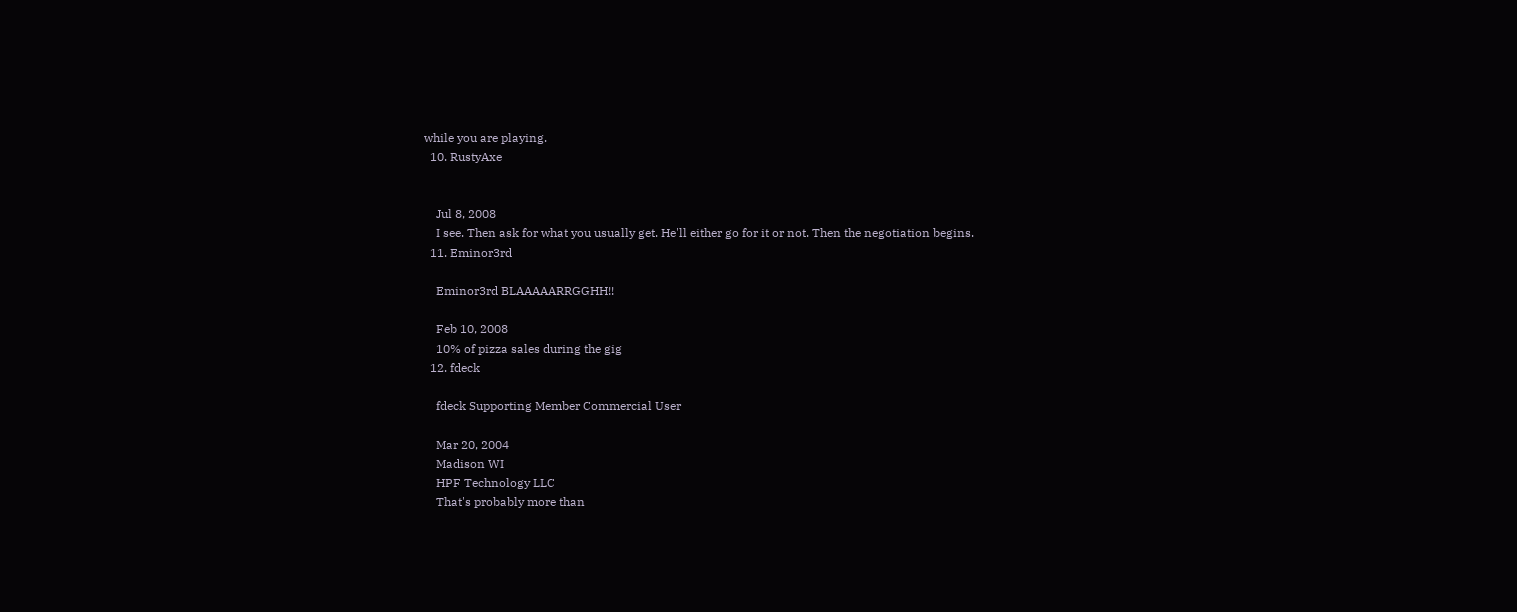while you are playing.
  10. RustyAxe


    Jul 8, 2008
    I see. Then ask for what you usually get. He'll either go for it or not. Then the negotiation begins.
  11. Eminor3rd

    Eminor3rd BLAAAAARRGGHH!!

    Feb 10, 2008
    10% of pizza sales during the gig
  12. fdeck

    fdeck Supporting Member Commercial User

    Mar 20, 2004
    Madison WI
    HPF Technology LLC
    That's probably more than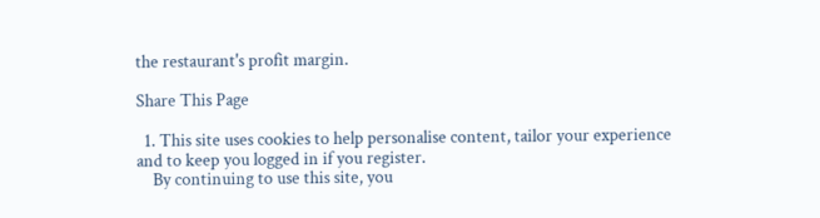the restaurant's profit margin.

Share This Page

  1. This site uses cookies to help personalise content, tailor your experience and to keep you logged in if you register.
    By continuing to use this site, you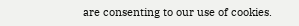are consenting to our use of cookies.